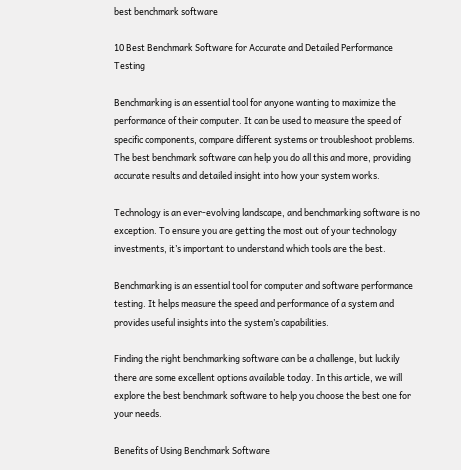best benchmark software

10 Best Benchmark Software for Accurate and Detailed Performance Testing

Benchmarking is an essential tool for anyone wanting to maximize the performance of their computer. It can be used to measure the speed of specific components, compare different systems or troubleshoot problems. The best benchmark software can help you do all this and more, providing accurate results and detailed insight into how your system works.

Technology is an ever-evolving landscape, and benchmarking software is no exception. To ensure you are getting the most out of your technology investments, it’s important to understand which tools are the best.

Benchmarking is an essential tool for computer and software performance testing. It helps measure the speed and performance of a system and provides useful insights into the system’s capabilities.

Finding the right benchmarking software can be a challenge, but luckily there are some excellent options available today. In this article, we will explore the best benchmark software to help you choose the best one for your needs.

Benefits of Using Benchmark Software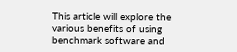This article will explore the various benefits of using benchmark software and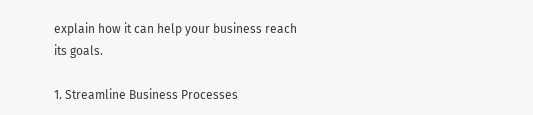explain how it can help your business reach its goals.

1. Streamline Business Processes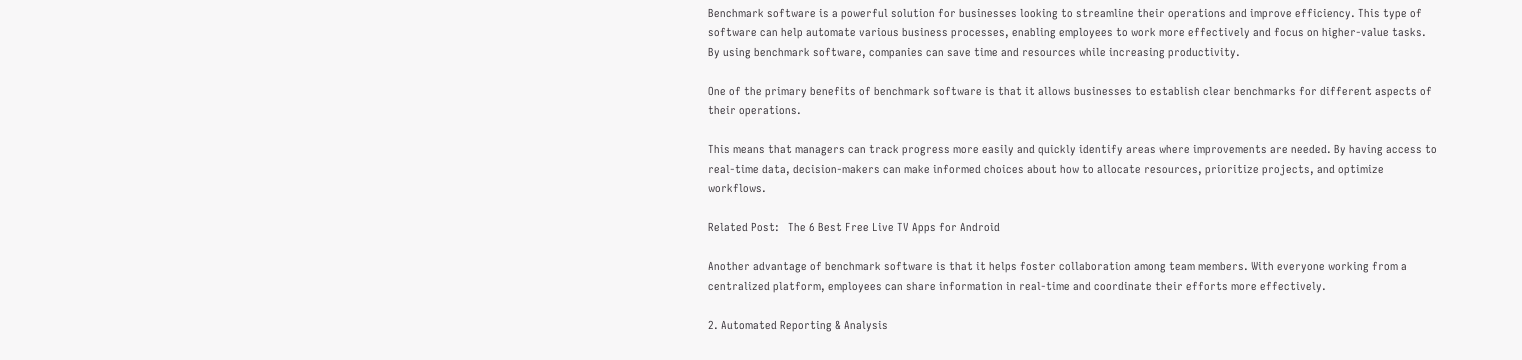Benchmark software is a powerful solution for businesses looking to streamline their operations and improve efficiency. This type of software can help automate various business processes, enabling employees to work more effectively and focus on higher-value tasks. By using benchmark software, companies can save time and resources while increasing productivity.

One of the primary benefits of benchmark software is that it allows businesses to establish clear benchmarks for different aspects of their operations.

This means that managers can track progress more easily and quickly identify areas where improvements are needed. By having access to real-time data, decision-makers can make informed choices about how to allocate resources, prioritize projects, and optimize workflows.

Related Post:   The 6 Best Free Live TV Apps for Android

Another advantage of benchmark software is that it helps foster collaboration among team members. With everyone working from a centralized platform, employees can share information in real-time and coordinate their efforts more effectively.

2. Automated Reporting & Analysis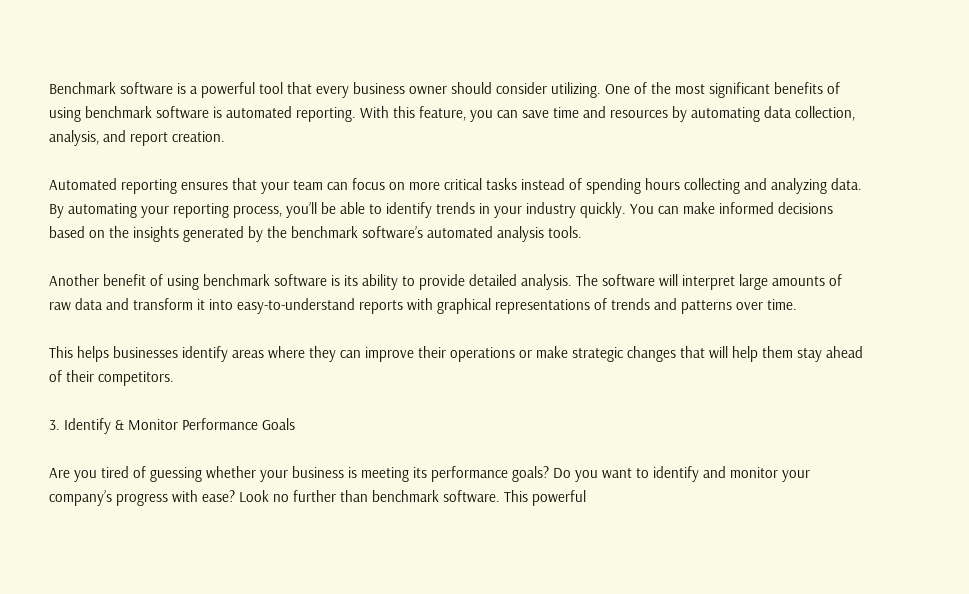Benchmark software is a powerful tool that every business owner should consider utilizing. One of the most significant benefits of using benchmark software is automated reporting. With this feature, you can save time and resources by automating data collection, analysis, and report creation.

Automated reporting ensures that your team can focus on more critical tasks instead of spending hours collecting and analyzing data. By automating your reporting process, you’ll be able to identify trends in your industry quickly. You can make informed decisions based on the insights generated by the benchmark software’s automated analysis tools.

Another benefit of using benchmark software is its ability to provide detailed analysis. The software will interpret large amounts of raw data and transform it into easy-to-understand reports with graphical representations of trends and patterns over time.

This helps businesses identify areas where they can improve their operations or make strategic changes that will help them stay ahead of their competitors.

3. Identify & Monitor Performance Goals

Are you tired of guessing whether your business is meeting its performance goals? Do you want to identify and monitor your company’s progress with ease? Look no further than benchmark software. This powerful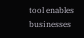tool enables businesses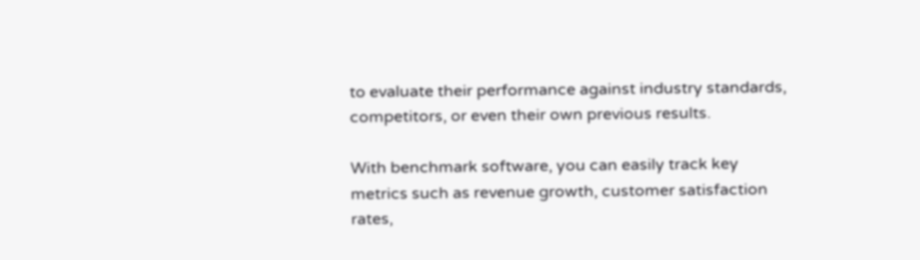to evaluate their performance against industry standards, competitors, or even their own previous results.

With benchmark software, you can easily track key metrics such as revenue growth, customer satisfaction rates,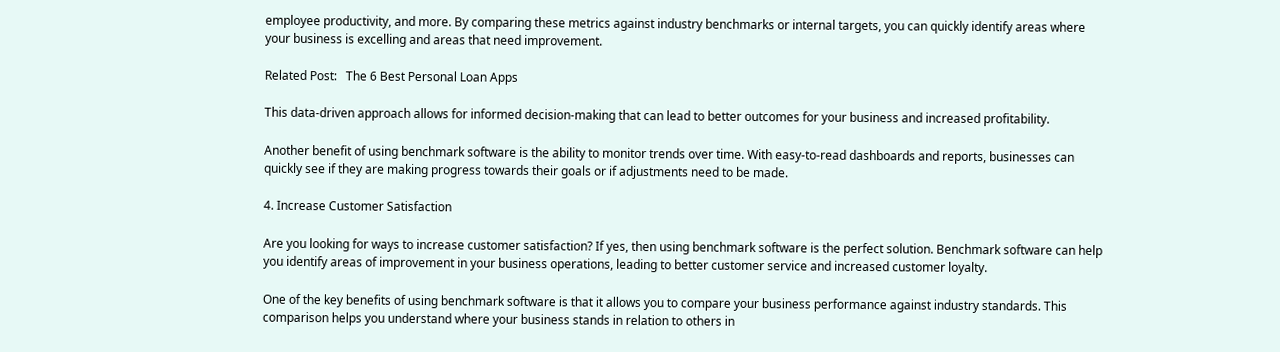employee productivity, and more. By comparing these metrics against industry benchmarks or internal targets, you can quickly identify areas where your business is excelling and areas that need improvement.

Related Post:   The 6 Best Personal Loan Apps

This data-driven approach allows for informed decision-making that can lead to better outcomes for your business and increased profitability.

Another benefit of using benchmark software is the ability to monitor trends over time. With easy-to-read dashboards and reports, businesses can quickly see if they are making progress towards their goals or if adjustments need to be made.

4. Increase Customer Satisfaction

Are you looking for ways to increase customer satisfaction? If yes, then using benchmark software is the perfect solution. Benchmark software can help you identify areas of improvement in your business operations, leading to better customer service and increased customer loyalty.

One of the key benefits of using benchmark software is that it allows you to compare your business performance against industry standards. This comparison helps you understand where your business stands in relation to others in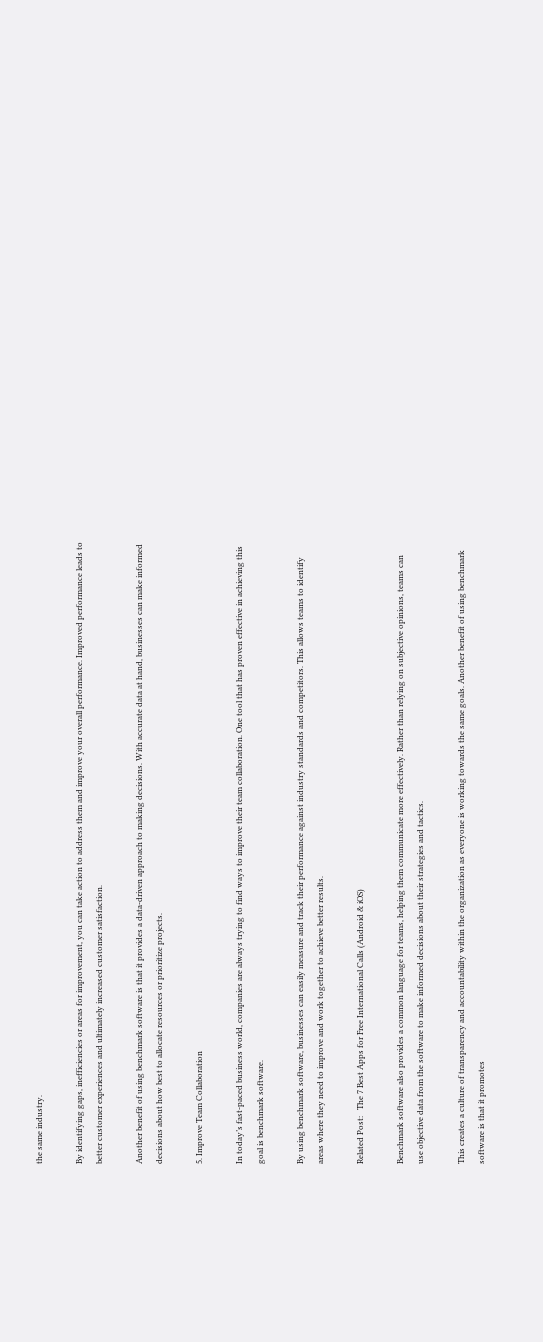the same industry.

By identifying gaps, inefficiencies or areas for improvement, you can take action to address them and improve your overall performance. Improved performance leads to better customer experiences and ultimately increased customer satisfaction.

Another benefit of using benchmark software is that it provides a data-driven approach to making decisions. With accurate data at hand, businesses can make informed decisions about how best to allocate resources or prioritize projects.

5. Improve Team Collaboration

In today’s fast-paced business world, companies are always trying to find ways to improve their team collaboration. One tool that has proven effective in achieving this goal is benchmark software.

By using benchmark software, businesses can easily measure and track their performance against industry standards and competitors. This allows teams to identify areas where they need to improve and work together to achieve better results.

Related Post:   The 7 Best Apps for Free International Calls (Android & iOS)

Benchmark software also provides a common language for teams, helping them communicate more effectively. Rather than relying on subjective opinions, teams can use objective data from the software to make informed decisions about their strategies and tactics.

This creates a culture of transparency and accountability within the organization as everyone is working towards the same goals. Another benefit of using benchmark software is that it promotes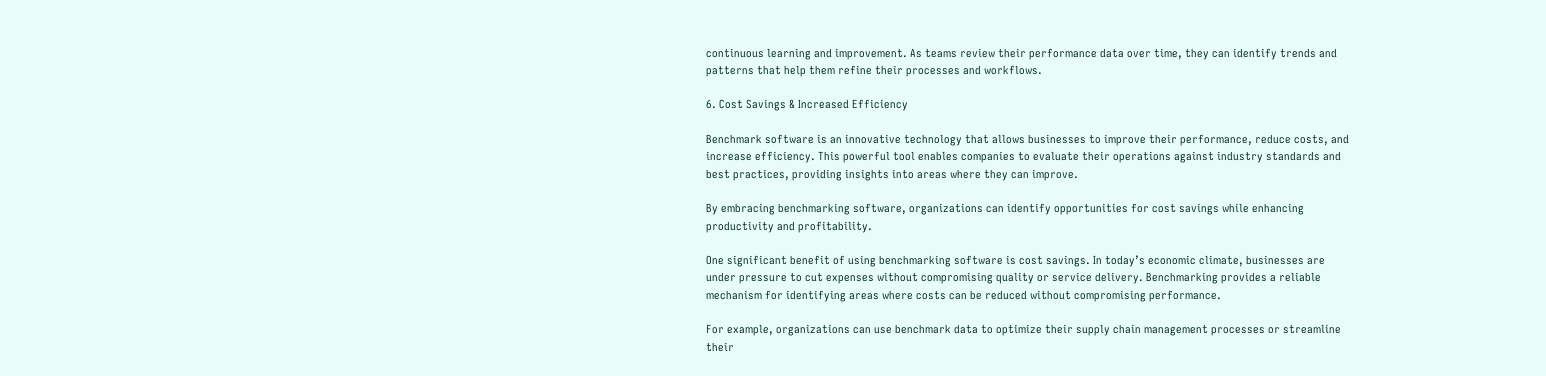continuous learning and improvement. As teams review their performance data over time, they can identify trends and patterns that help them refine their processes and workflows.

6. Cost Savings & Increased Efficiency

Benchmark software is an innovative technology that allows businesses to improve their performance, reduce costs, and increase efficiency. This powerful tool enables companies to evaluate their operations against industry standards and best practices, providing insights into areas where they can improve.

By embracing benchmarking software, organizations can identify opportunities for cost savings while enhancing productivity and profitability.

One significant benefit of using benchmarking software is cost savings. In today’s economic climate, businesses are under pressure to cut expenses without compromising quality or service delivery. Benchmarking provides a reliable mechanism for identifying areas where costs can be reduced without compromising performance.

For example, organizations can use benchmark data to optimize their supply chain management processes or streamline their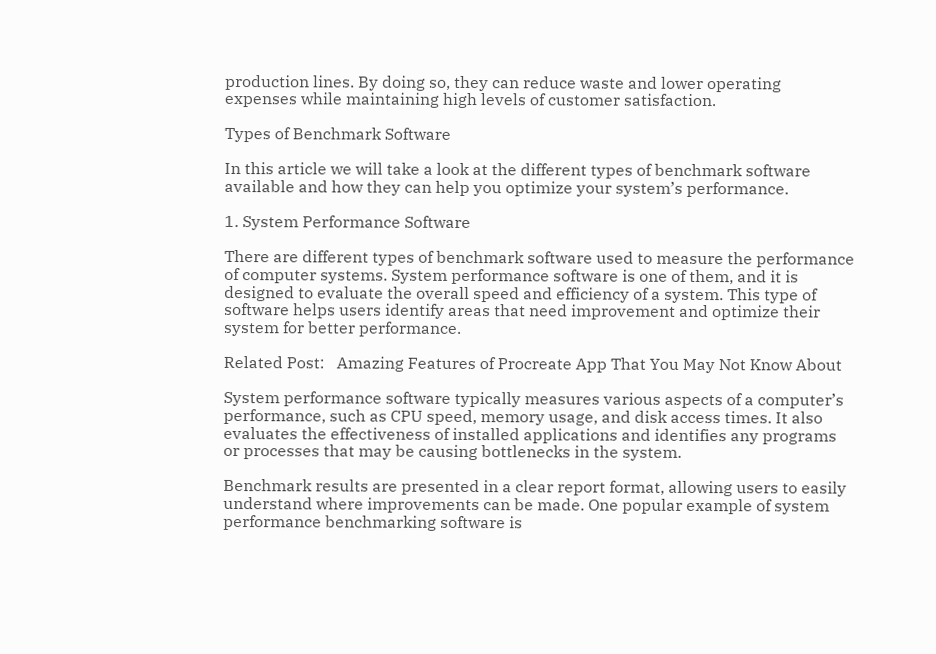production lines. By doing so, they can reduce waste and lower operating expenses while maintaining high levels of customer satisfaction.

Types of Benchmark Software

In this article we will take a look at the different types of benchmark software available and how they can help you optimize your system’s performance.

1. System Performance Software

There are different types of benchmark software used to measure the performance of computer systems. System performance software is one of them, and it is designed to evaluate the overall speed and efficiency of a system. This type of software helps users identify areas that need improvement and optimize their system for better performance.

Related Post:   Amazing Features of Procreate App That You May Not Know About

System performance software typically measures various aspects of a computer’s performance, such as CPU speed, memory usage, and disk access times. It also evaluates the effectiveness of installed applications and identifies any programs or processes that may be causing bottlenecks in the system.

Benchmark results are presented in a clear report format, allowing users to easily understand where improvements can be made. One popular example of system performance benchmarking software is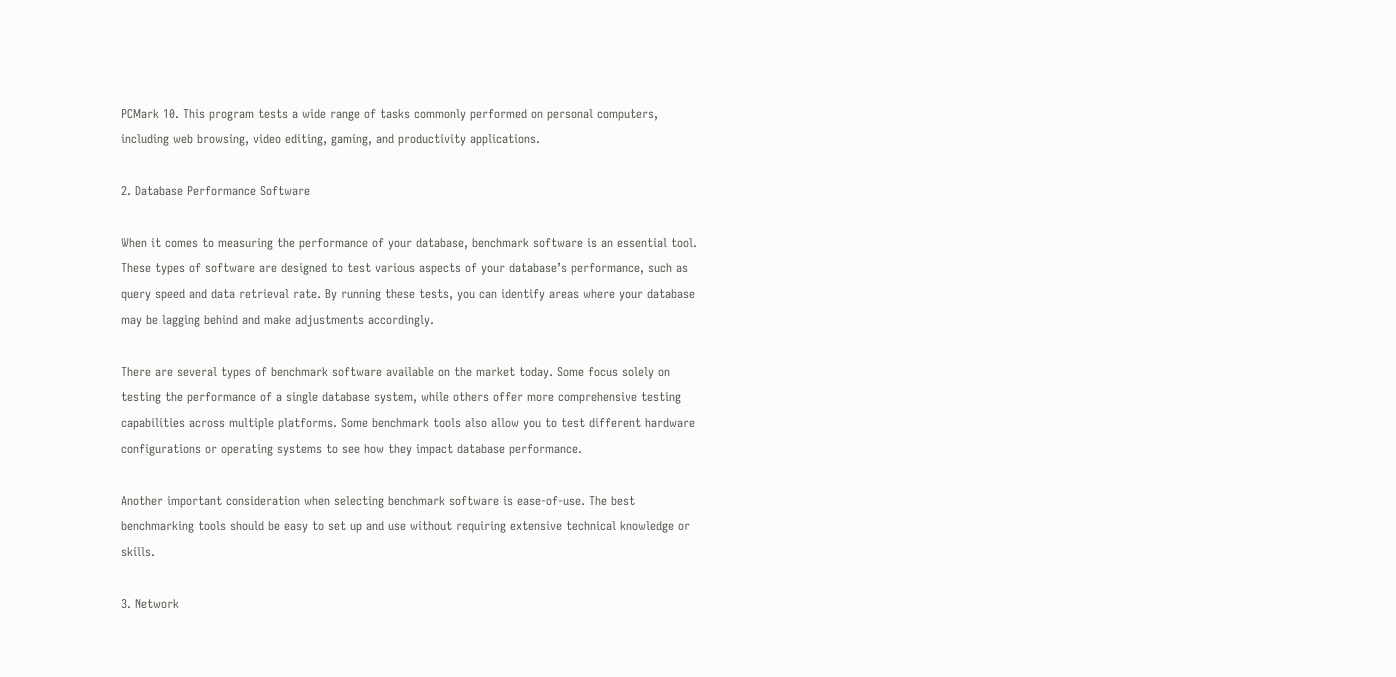PCMark 10. This program tests a wide range of tasks commonly performed on personal computers, including web browsing, video editing, gaming, and productivity applications.

2. Database Performance Software

When it comes to measuring the performance of your database, benchmark software is an essential tool. These types of software are designed to test various aspects of your database’s performance, such as query speed and data retrieval rate. By running these tests, you can identify areas where your database may be lagging behind and make adjustments accordingly.

There are several types of benchmark software available on the market today. Some focus solely on testing the performance of a single database system, while others offer more comprehensive testing capabilities across multiple platforms. Some benchmark tools also allow you to test different hardware configurations or operating systems to see how they impact database performance.

Another important consideration when selecting benchmark software is ease-of-use. The best benchmarking tools should be easy to set up and use without requiring extensive technical knowledge or skills.

3. Network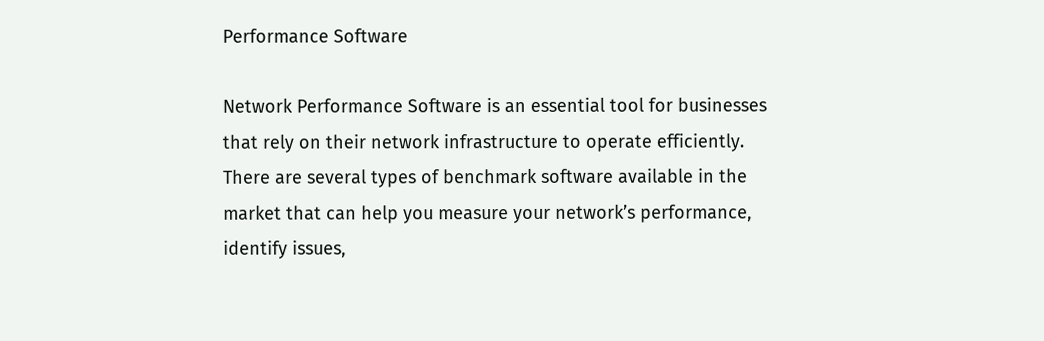Performance Software

Network Performance Software is an essential tool for businesses that rely on their network infrastructure to operate efficiently. There are several types of benchmark software available in the market that can help you measure your network’s performance, identify issues,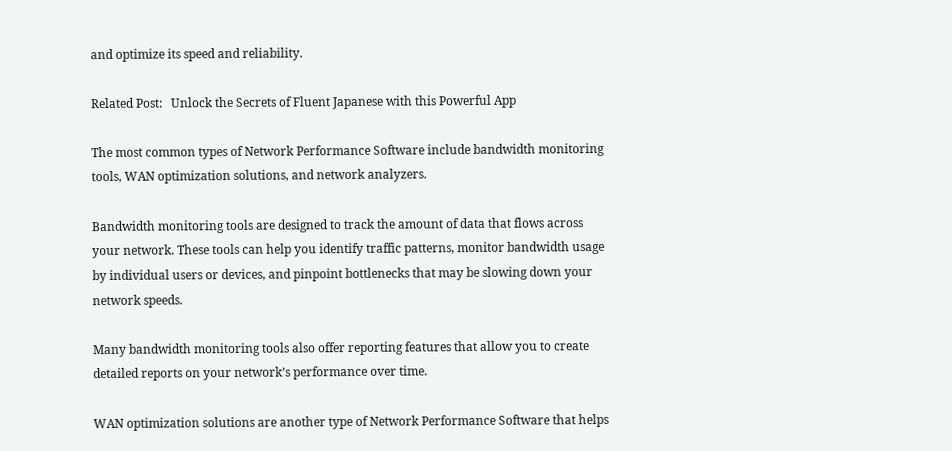and optimize its speed and reliability.

Related Post:   Unlock the Secrets of Fluent Japanese with this Powerful App

The most common types of Network Performance Software include bandwidth monitoring tools, WAN optimization solutions, and network analyzers.

Bandwidth monitoring tools are designed to track the amount of data that flows across your network. These tools can help you identify traffic patterns, monitor bandwidth usage by individual users or devices, and pinpoint bottlenecks that may be slowing down your network speeds.

Many bandwidth monitoring tools also offer reporting features that allow you to create detailed reports on your network’s performance over time.

WAN optimization solutions are another type of Network Performance Software that helps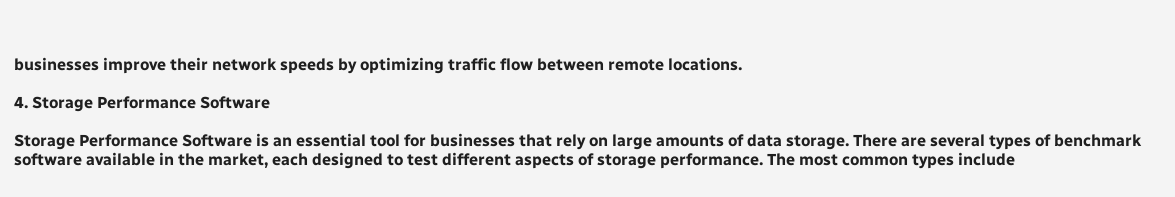businesses improve their network speeds by optimizing traffic flow between remote locations.

4. Storage Performance Software

Storage Performance Software is an essential tool for businesses that rely on large amounts of data storage. There are several types of benchmark software available in the market, each designed to test different aspects of storage performance. The most common types include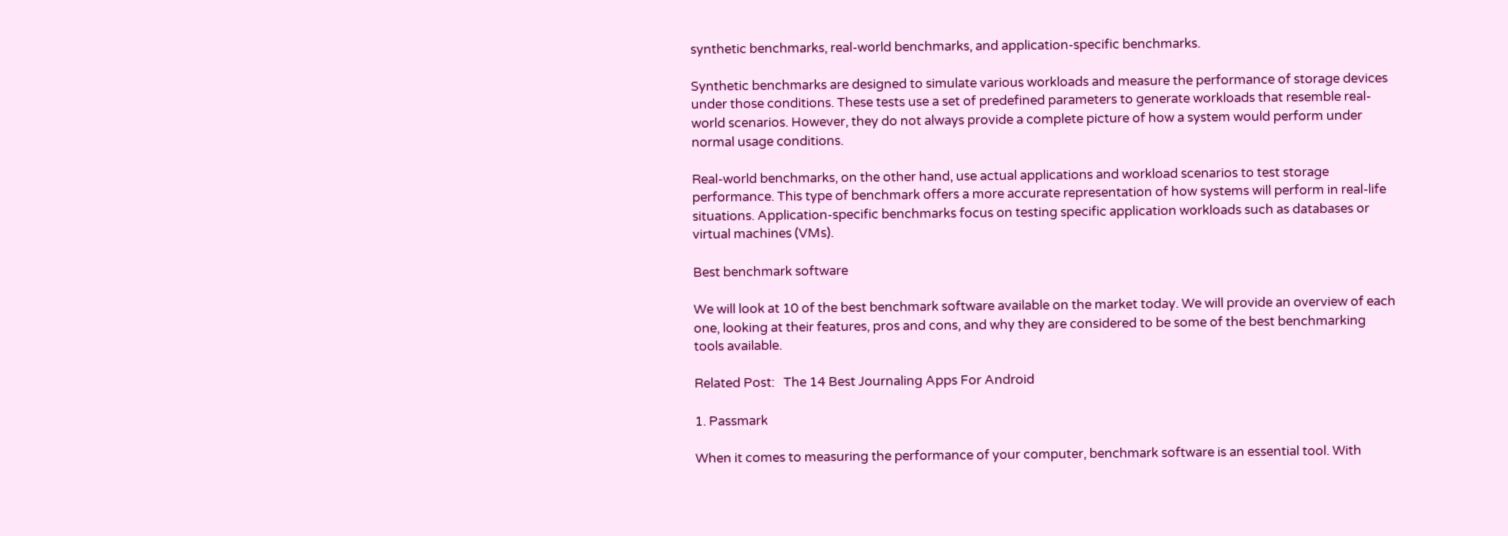synthetic benchmarks, real-world benchmarks, and application-specific benchmarks.

Synthetic benchmarks are designed to simulate various workloads and measure the performance of storage devices under those conditions. These tests use a set of predefined parameters to generate workloads that resemble real-world scenarios. However, they do not always provide a complete picture of how a system would perform under normal usage conditions.

Real-world benchmarks, on the other hand, use actual applications and workload scenarios to test storage performance. This type of benchmark offers a more accurate representation of how systems will perform in real-life situations. Application-specific benchmarks focus on testing specific application workloads such as databases or virtual machines (VMs).

Best benchmark software

We will look at 10 of the best benchmark software available on the market today. We will provide an overview of each one, looking at their features, pros and cons, and why they are considered to be some of the best benchmarking tools available.

Related Post:   The 14 Best Journaling Apps For Android

1. Passmark

When it comes to measuring the performance of your computer, benchmark software is an essential tool. With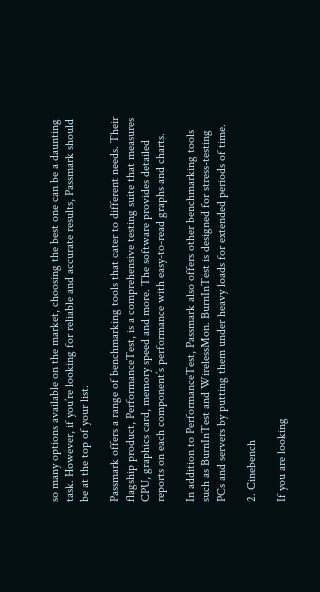so many options available on the market, choosing the best one can be a daunting task. However, if you’re looking for reliable and accurate results, Passmark should be at the top of your list.

Passmark offers a range of benchmarking tools that cater to different needs. Their flagship product, PerformanceTest, is a comprehensive testing suite that measures CPU, graphics card, memory speed and more. The software provides detailed reports on each component’s performance with easy-to-read graphs and charts.

In addition to PerformanceTest, Passmark also offers other benchmarking tools such as BurnInTest and WirelessMon. BurnInTest is designed for stress-testing PCs and servers by putting them under heavy loads for extended periods of time.

2. Cinebench

If you are looking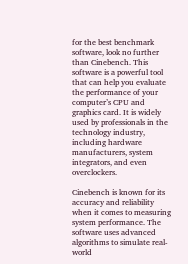for the best benchmark software, look no further than Cinebench. This software is a powerful tool that can help you evaluate the performance of your computer’s CPU and graphics card. It is widely used by professionals in the technology industry, including hardware manufacturers, system integrators, and even overclockers.

Cinebench is known for its accuracy and reliability when it comes to measuring system performance. The software uses advanced algorithms to simulate real-world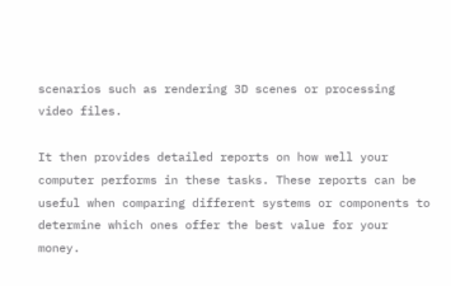scenarios such as rendering 3D scenes or processing video files.

It then provides detailed reports on how well your computer performs in these tasks. These reports can be useful when comparing different systems or components to determine which ones offer the best value for your money.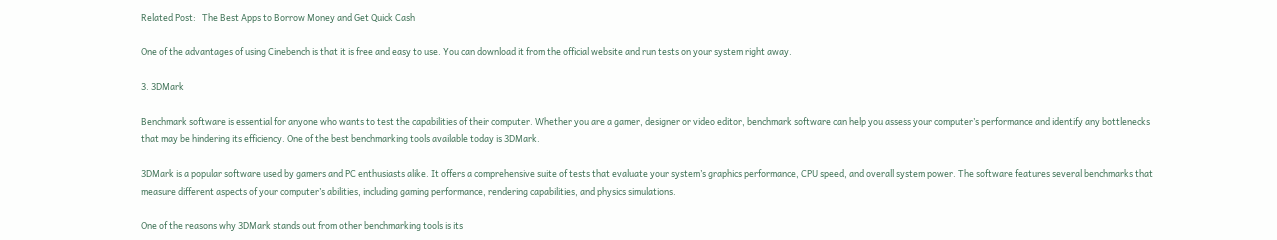Related Post:   The Best Apps to Borrow Money and Get Quick Cash

One of the advantages of using Cinebench is that it is free and easy to use. You can download it from the official website and run tests on your system right away.

3. 3DMark

Benchmark software is essential for anyone who wants to test the capabilities of their computer. Whether you are a gamer, designer or video editor, benchmark software can help you assess your computer’s performance and identify any bottlenecks that may be hindering its efficiency. One of the best benchmarking tools available today is 3DMark.

3DMark is a popular software used by gamers and PC enthusiasts alike. It offers a comprehensive suite of tests that evaluate your system’s graphics performance, CPU speed, and overall system power. The software features several benchmarks that measure different aspects of your computer’s abilities, including gaming performance, rendering capabilities, and physics simulations.

One of the reasons why 3DMark stands out from other benchmarking tools is its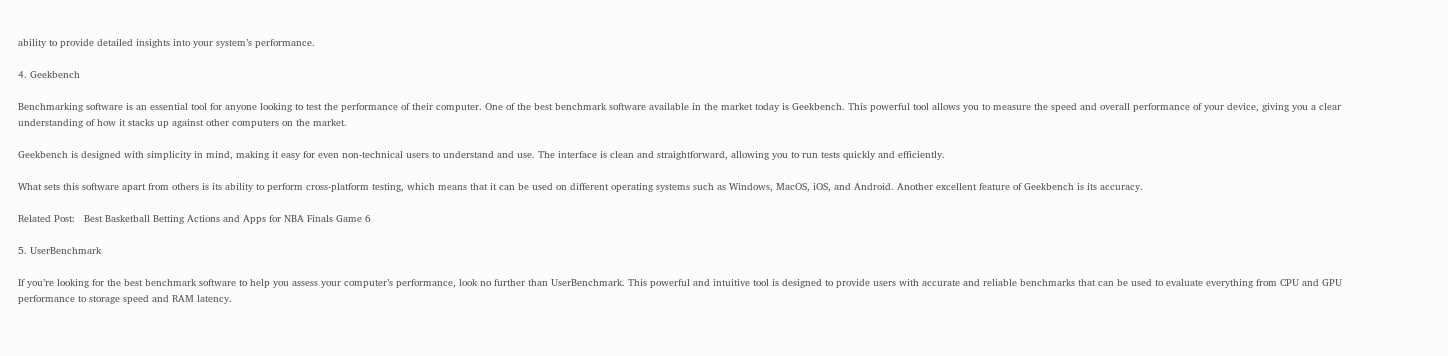ability to provide detailed insights into your system’s performance.

4. Geekbench

Benchmarking software is an essential tool for anyone looking to test the performance of their computer. One of the best benchmark software available in the market today is Geekbench. This powerful tool allows you to measure the speed and overall performance of your device, giving you a clear understanding of how it stacks up against other computers on the market.

Geekbench is designed with simplicity in mind, making it easy for even non-technical users to understand and use. The interface is clean and straightforward, allowing you to run tests quickly and efficiently.

What sets this software apart from others is its ability to perform cross-platform testing, which means that it can be used on different operating systems such as Windows, MacOS, iOS, and Android. Another excellent feature of Geekbench is its accuracy.

Related Post:   Best Basketball Betting Actions and Apps for NBA Finals Game 6

5. UserBenchmark

If you’re looking for the best benchmark software to help you assess your computer’s performance, look no further than UserBenchmark. This powerful and intuitive tool is designed to provide users with accurate and reliable benchmarks that can be used to evaluate everything from CPU and GPU performance to storage speed and RAM latency.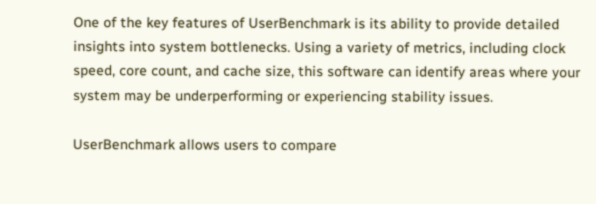One of the key features of UserBenchmark is its ability to provide detailed insights into system bottlenecks. Using a variety of metrics, including clock speed, core count, and cache size, this software can identify areas where your system may be underperforming or experiencing stability issues.

UserBenchmark allows users to compare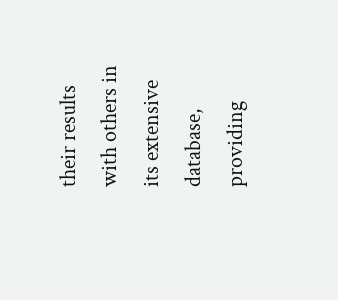their results with others in its extensive database, providing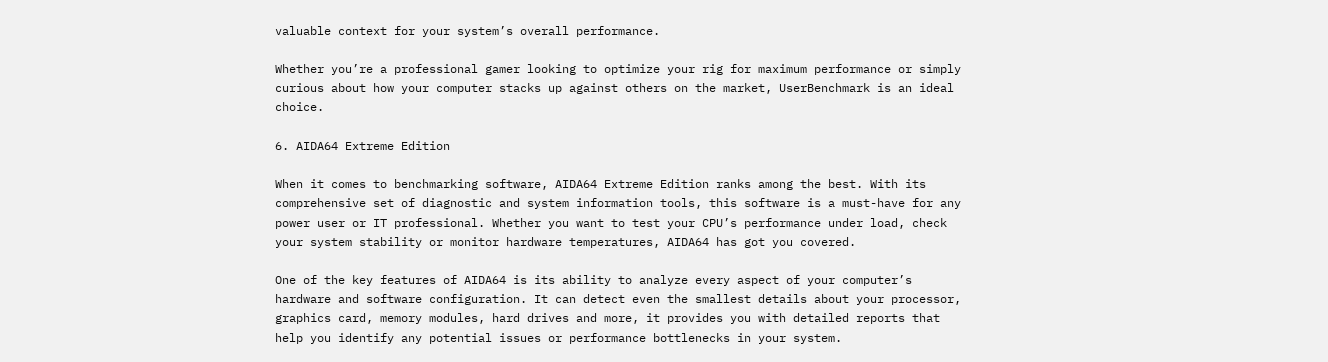valuable context for your system’s overall performance.

Whether you’re a professional gamer looking to optimize your rig for maximum performance or simply curious about how your computer stacks up against others on the market, UserBenchmark is an ideal choice.

6. AIDA64 Extreme Edition

When it comes to benchmarking software, AIDA64 Extreme Edition ranks among the best. With its comprehensive set of diagnostic and system information tools, this software is a must-have for any power user or IT professional. Whether you want to test your CPU’s performance under load, check your system stability or monitor hardware temperatures, AIDA64 has got you covered.

One of the key features of AIDA64 is its ability to analyze every aspect of your computer’s hardware and software configuration. It can detect even the smallest details about your processor, graphics card, memory modules, hard drives and more, it provides you with detailed reports that help you identify any potential issues or performance bottlenecks in your system.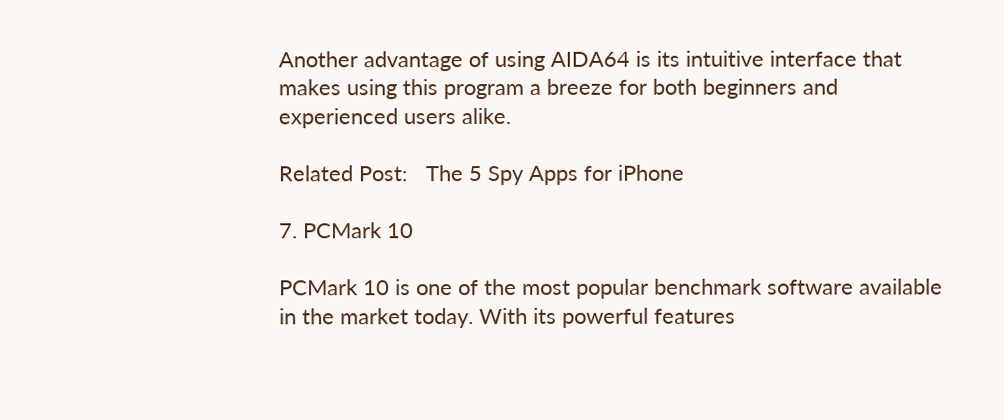Another advantage of using AIDA64 is its intuitive interface that makes using this program a breeze for both beginners and experienced users alike.

Related Post:   The 5 Spy Apps for iPhone

7. PCMark 10

PCMark 10 is one of the most popular benchmark software available in the market today. With its powerful features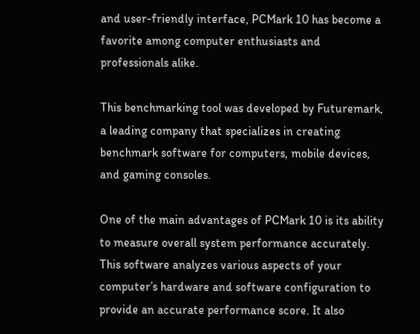and user-friendly interface, PCMark 10 has become a favorite among computer enthusiasts and professionals alike.

This benchmarking tool was developed by Futuremark, a leading company that specializes in creating benchmark software for computers, mobile devices, and gaming consoles.

One of the main advantages of PCMark 10 is its ability to measure overall system performance accurately. This software analyzes various aspects of your computer’s hardware and software configuration to provide an accurate performance score. It also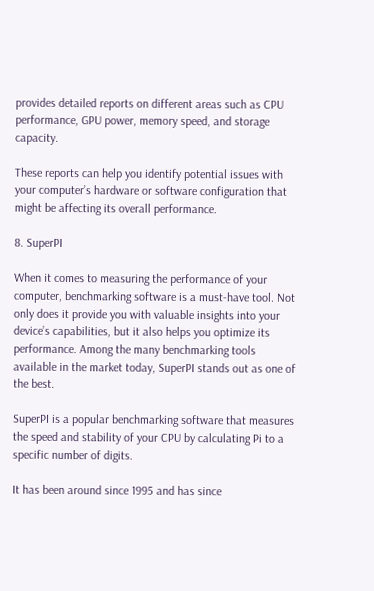provides detailed reports on different areas such as CPU performance, GPU power, memory speed, and storage capacity.

These reports can help you identify potential issues with your computer’s hardware or software configuration that might be affecting its overall performance.

8. SuperPI

When it comes to measuring the performance of your computer, benchmarking software is a must-have tool. Not only does it provide you with valuable insights into your device’s capabilities, but it also helps you optimize its performance. Among the many benchmarking tools available in the market today, SuperPI stands out as one of the best.

SuperPI is a popular benchmarking software that measures the speed and stability of your CPU by calculating Pi to a specific number of digits.

It has been around since 1995 and has since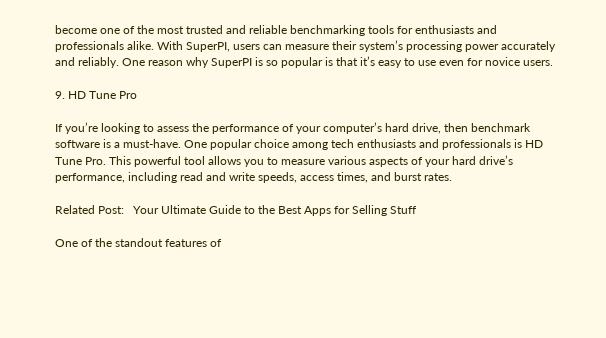become one of the most trusted and reliable benchmarking tools for enthusiasts and professionals alike. With SuperPI, users can measure their system’s processing power accurately and reliably. One reason why SuperPI is so popular is that it’s easy to use even for novice users.

9. HD Tune Pro

If you’re looking to assess the performance of your computer’s hard drive, then benchmark software is a must-have. One popular choice among tech enthusiasts and professionals is HD Tune Pro. This powerful tool allows you to measure various aspects of your hard drive’s performance, including read and write speeds, access times, and burst rates.

Related Post:   Your Ultimate Guide to the Best Apps for Selling Stuff

One of the standout features of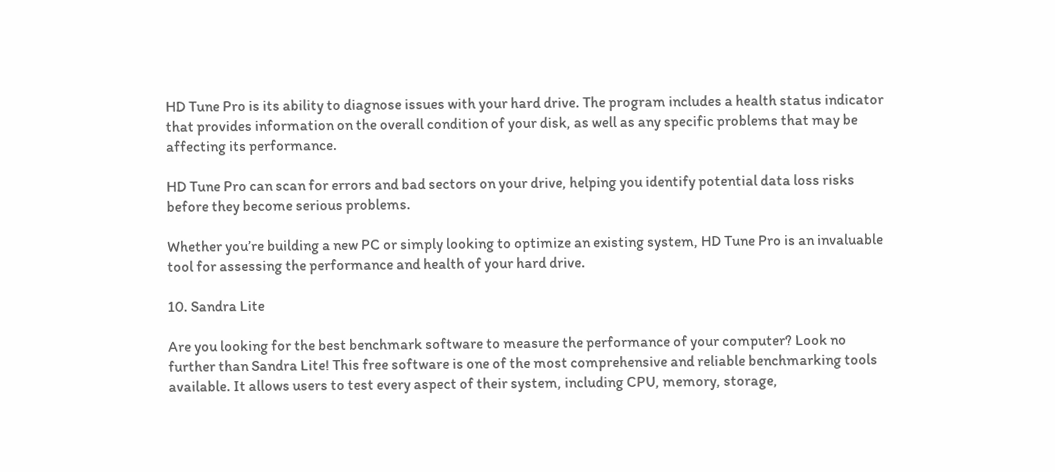HD Tune Pro is its ability to diagnose issues with your hard drive. The program includes a health status indicator that provides information on the overall condition of your disk, as well as any specific problems that may be affecting its performance.

HD Tune Pro can scan for errors and bad sectors on your drive, helping you identify potential data loss risks before they become serious problems.

Whether you’re building a new PC or simply looking to optimize an existing system, HD Tune Pro is an invaluable tool for assessing the performance and health of your hard drive.

10. Sandra Lite

Are you looking for the best benchmark software to measure the performance of your computer? Look no further than Sandra Lite! This free software is one of the most comprehensive and reliable benchmarking tools available. It allows users to test every aspect of their system, including CPU, memory, storage,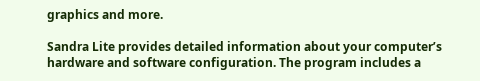graphics and more.

Sandra Lite provides detailed information about your computer’s hardware and software configuration. The program includes a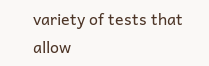variety of tests that allow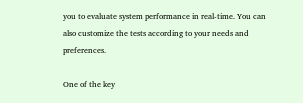you to evaluate system performance in real-time. You can also customize the tests according to your needs and preferences.

One of the key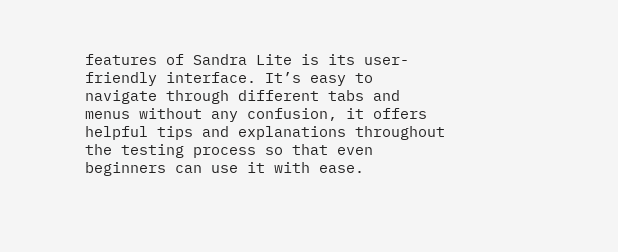features of Sandra Lite is its user-friendly interface. It’s easy to navigate through different tabs and menus without any confusion, it offers helpful tips and explanations throughout the testing process so that even beginners can use it with ease.